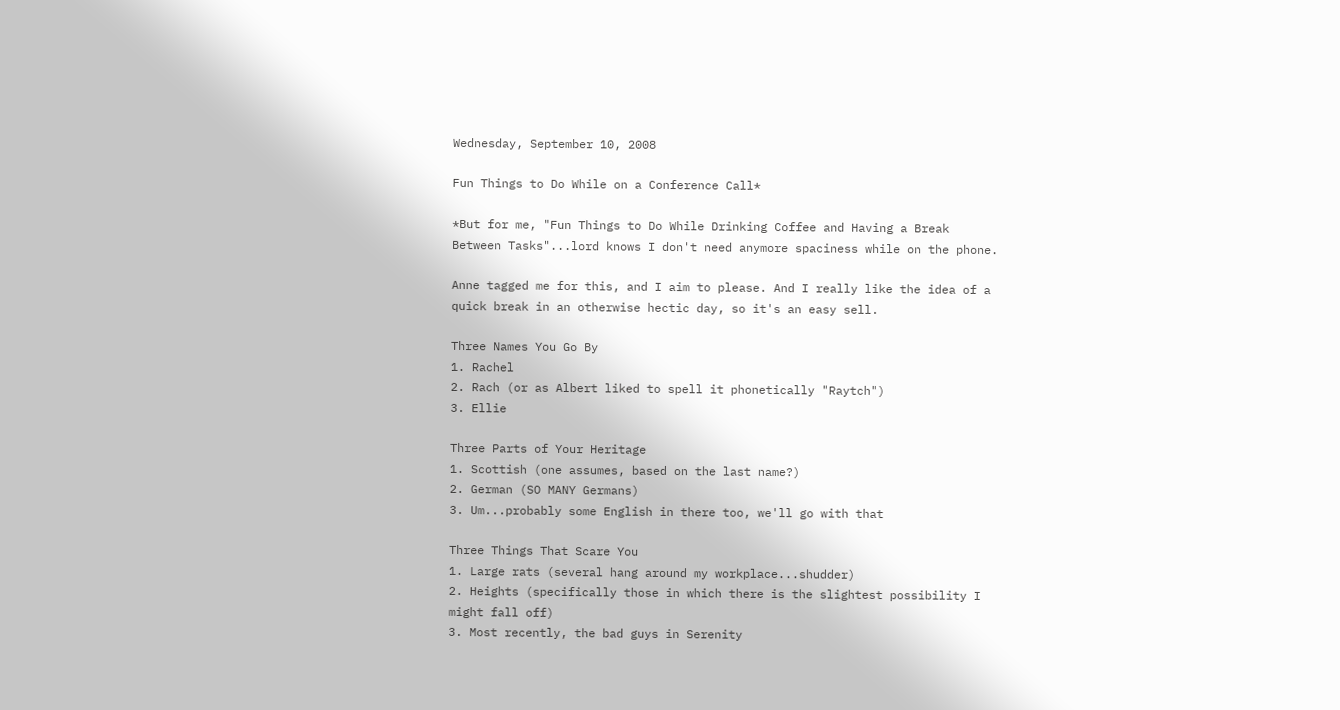Wednesday, September 10, 2008

Fun Things to Do While on a Conference Call*

*But for me, "Fun Things to Do While Drinking Coffee and Having a Break Between Tasks"...lord knows I don't need anymore spaciness while on the phone.

Anne tagged me for this, and I aim to please. And I really like the idea of a quick break in an otherwise hectic day, so it's an easy sell.

Three Names You Go By
1. Rachel
2. Rach (or as Albert liked to spell it phonetically "Raytch")
3. Ellie

Three Parts of Your Heritage
1. Scottish (one assumes, based on the last name?)
2. German (SO MANY Germans)
3. Um...probably some English in there too, we'll go with that

Three Things That Scare You
1. Large rats (several hang around my workplace...shudder)
2. Heights (specifically those in which there is the slightest possibility I might fall off)
3. Most recently, the bad guys in Serenity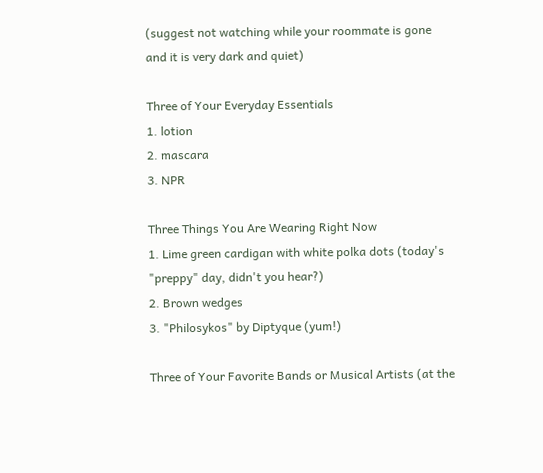(suggest not watching while your roommate is gone and it is very dark and quiet)

Three of Your Everyday Essentials
1. lotion
2. mascara
3. NPR

Three Things You Are Wearing Right Now
1. Lime green cardigan with white polka dots (today's "preppy" day, didn't you hear?)
2. Brown wedges
3. "Philosykos" by Diptyque (yum!)

Three of Your Favorite Bands or Musical Artists (at the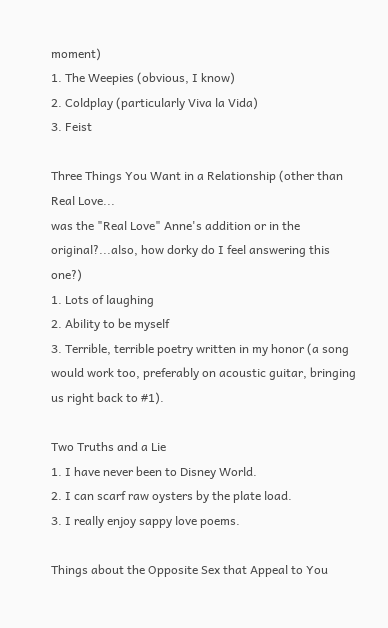moment)
1. The Weepies (obvious, I know)
2. Coldplay (particularly Viva la Vida)
3. Feist

Three Things You Want in a Relationship (other than Real Love...
was the "Real Love" Anne's addition or in the original?...also, how dorky do I feel answering this one?)
1. Lots of laughing
2. Ability to be myself
3. Terrible, terrible poetry written in my honor (a song would work too, preferably on acoustic guitar, bringing us right back to #1).

Two Truths and a Lie
1. I have never been to Disney World.
2. I can scarf raw oysters by the plate load.
3. I really enjoy sappy love poems.

Things about the Opposite Sex that Appeal to You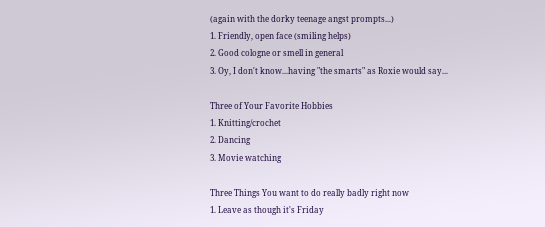(again with the dorky teenage angst prompts...)
1. Friendly, open face (smiling helps)
2. Good cologne or smell in general
3. Oy, I don't know...having "the smarts" as Roxie would say...

Three of Your Favorite Hobbies
1. Knitting/crochet
2. Dancing
3. Movie watching

Three Things You want to do really badly right now
1. Leave as though it's Friday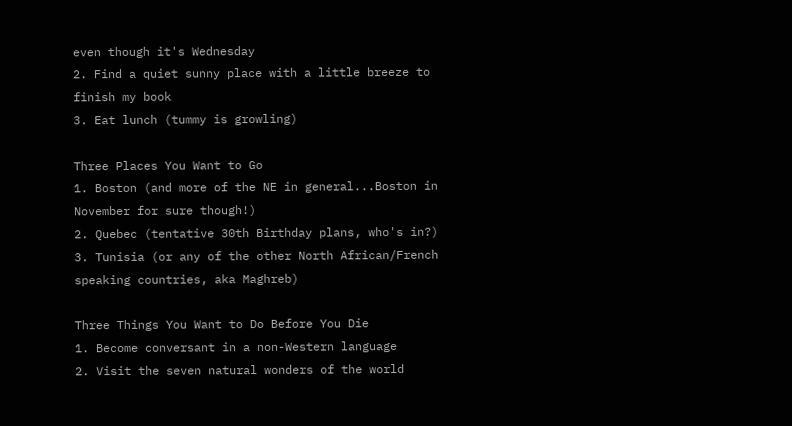even though it's Wednesday
2. Find a quiet sunny place with a little breeze to finish my book
3. Eat lunch (tummy is growling)

Three Places You Want to Go
1. Boston (and more of the NE in general...Boston in November for sure though!)
2. Quebec (tentative 30th Birthday plans, who's in?)
3. Tunisia (or any of the other North African/French speaking countries, aka Maghreb)

Three Things You Want to Do Before You Die
1. Become conversant in a non-Western language
2. Visit the seven natural wonders of the world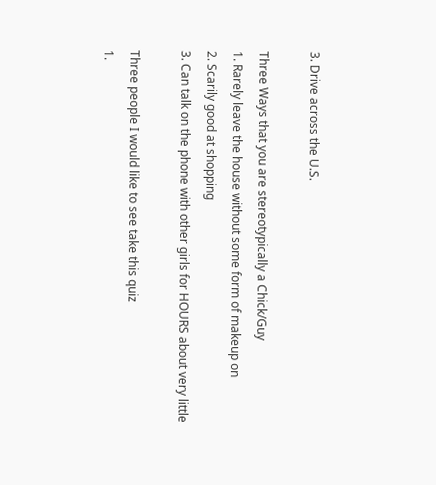3. Drive across the U.S.

Three Ways that you are stereotypically a Chick/Guy
1. Rarely leave the house without some form of makeup on
2. Scarily good at shopping
3. Can talk on the phone with other girls for HOURS about very little

Three people I would like to see take this quiz
1.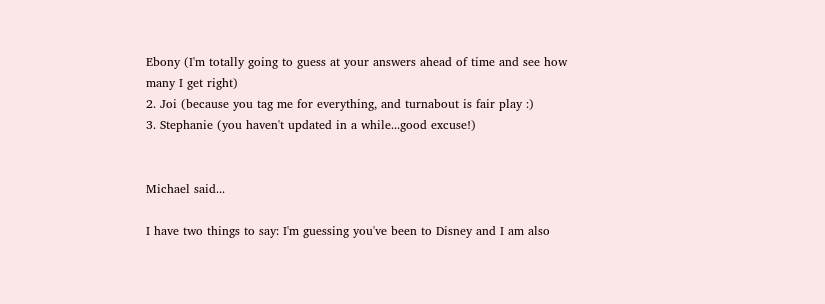Ebony (I'm totally going to guess at your answers ahead of time and see how many I get right)
2. Joi (because you tag me for everything, and turnabout is fair play :)
3. Stephanie (you haven't updated in a while...good excuse!)


Michael said...

I have two things to say: I'm guessing you've been to Disney and I am also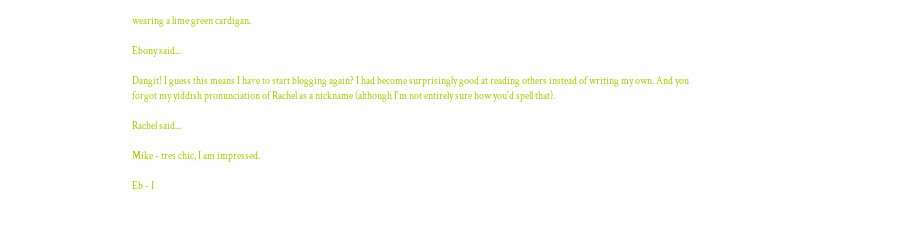wearing a lime green cardigan.

Ebony said...

Dangit! I guess this means I have to start blogging again? I had become surprisingly good at reading others instead of writing my own. And you forgot my yiddish pronunciation of Rachel as a nickname (although I'm not entirely sure how you'd spell that).

Rachel said...

Mike - tres chic, I am impressed.

Eb - I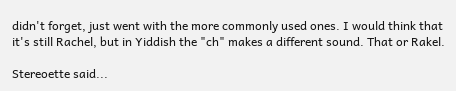didn't forget, just went with the more commonly used ones. I would think that it's still Rachel, but in Yiddish the "ch" makes a different sound. That or Rakel.

Stereoette said...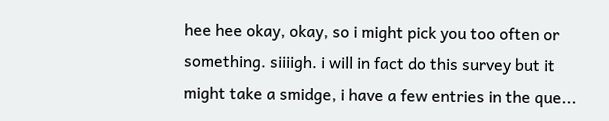hee hee okay, okay, so i might pick you too often or something. siiiigh. i will in fact do this survey but it might take a smidge, i have a few entries in the que...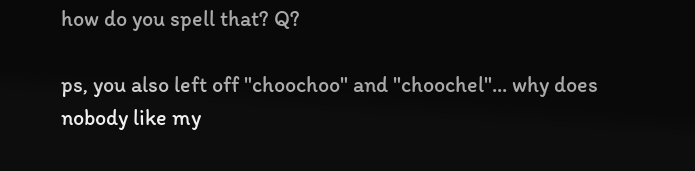how do you spell that? Q?

ps, you also left off "choochoo" and "choochel"... why does nobody like my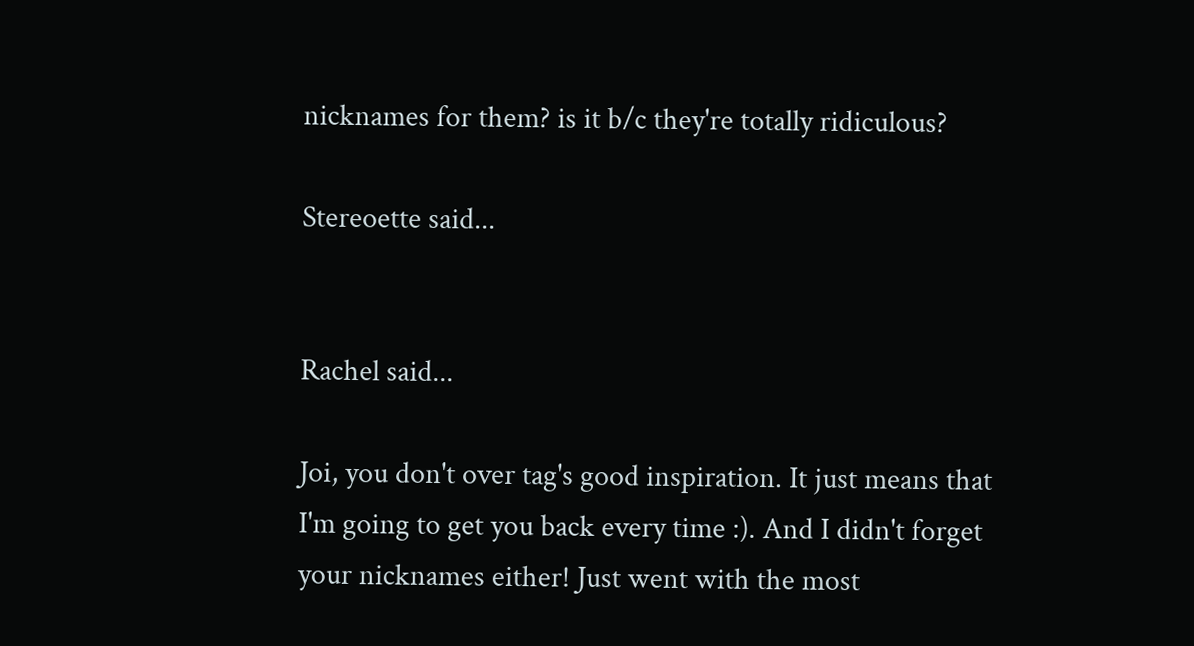nicknames for them? is it b/c they're totally ridiculous?

Stereoette said...


Rachel said...

Joi, you don't over tag's good inspiration. It just means that I'm going to get you back every time :). And I didn't forget your nicknames either! Just went with the most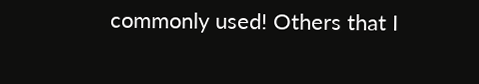commonly used! Others that I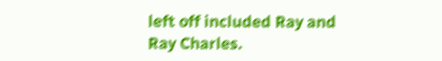left off included Ray and Ray Charles.